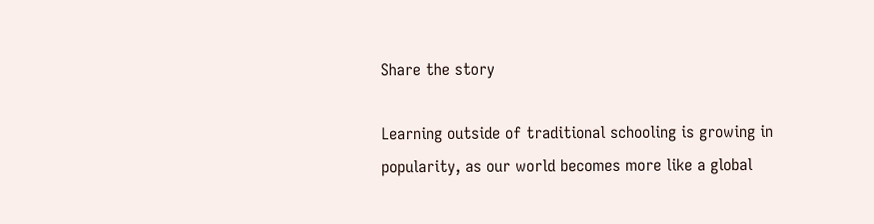Share the story

Learning outside of traditional schooling is growing in popularity, as our world becomes more like a global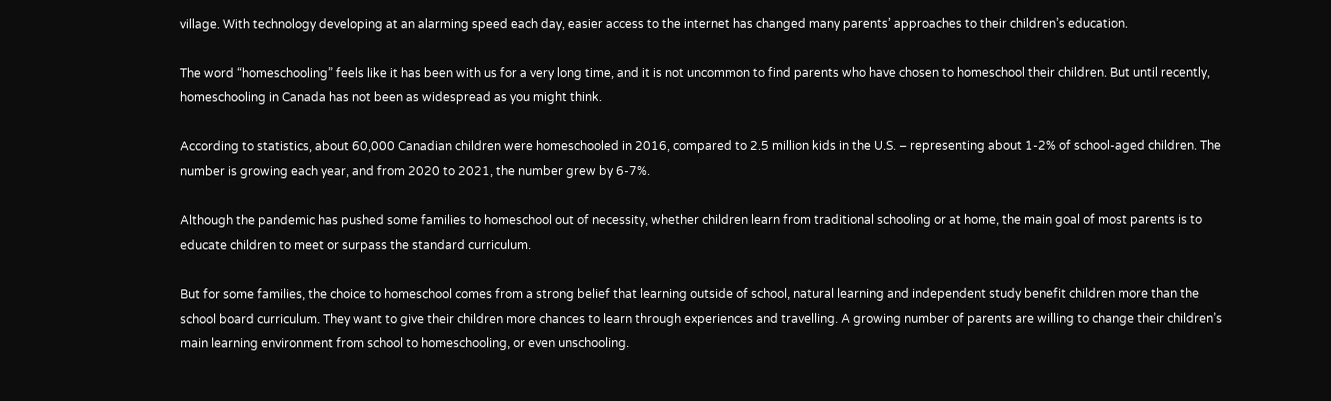village. With technology developing at an alarming speed each day, easier access to the internet has changed many parents’ approaches to their children’s education.

The word “homeschooling” feels like it has been with us for a very long time, and it is not uncommon to find parents who have chosen to homeschool their children. But until recently, homeschooling in Canada has not been as widespread as you might think.

According to statistics, about 60,000 Canadian children were homeschooled in 2016, compared to 2.5 million kids in the U.S. – representing about 1-2% of school-aged children. The number is growing each year, and from 2020 to 2021, the number grew by 6-7%.

Although the pandemic has pushed some families to homeschool out of necessity, whether children learn from traditional schooling or at home, the main goal of most parents is to educate children to meet or surpass the standard curriculum.

But for some families, the choice to homeschool comes from a strong belief that learning outside of school, natural learning and independent study benefit children more than the school board curriculum. They want to give their children more chances to learn through experiences and travelling. A growing number of parents are willing to change their children’s main learning environment from school to homeschooling, or even unschooling.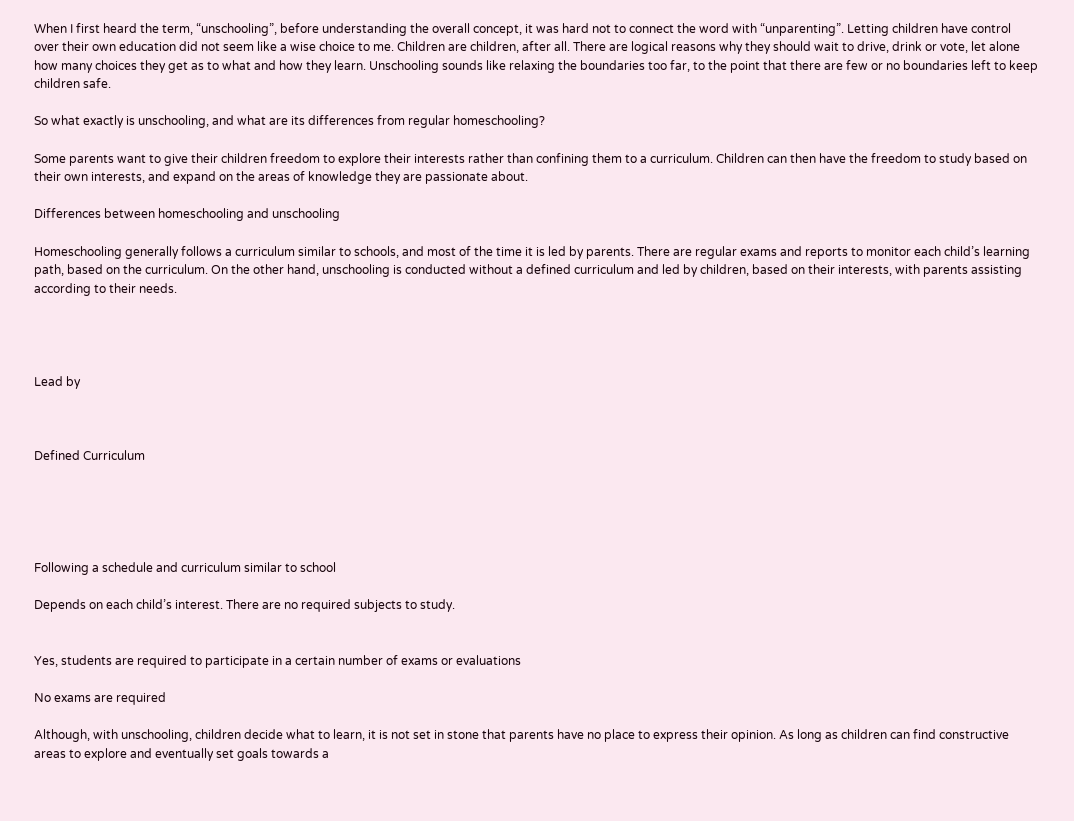When I first heard the term, “unschooling”, before understanding the overall concept, it was hard not to connect the word with “unparenting”. Letting children have control over their own education did not seem like a wise choice to me. Children are children, after all. There are logical reasons why they should wait to drive, drink or vote, let alone how many choices they get as to what and how they learn. Unschooling sounds like relaxing the boundaries too far, to the point that there are few or no boundaries left to keep children safe.

So what exactly is unschooling, and what are its differences from regular homeschooling?

Some parents want to give their children freedom to explore their interests rather than confining them to a curriculum. Children can then have the freedom to study based on their own interests, and expand on the areas of knowledge they are passionate about.

Differences between homeschooling and unschooling

Homeschooling generally follows a curriculum similar to schools, and most of the time it is led by parents. There are regular exams and reports to monitor each child’s learning path, based on the curriculum. On the other hand, unschooling is conducted without a defined curriculum and led by children, based on their interests, with parents assisting according to their needs.




Lead by



Defined Curriculum





Following a schedule and curriculum similar to school

Depends on each child’s interest. There are no required subjects to study.


Yes, students are required to participate in a certain number of exams or evaluations

No exams are required

Although, with unschooling, children decide what to learn, it is not set in stone that parents have no place to express their opinion. As long as children can find constructive areas to explore and eventually set goals towards a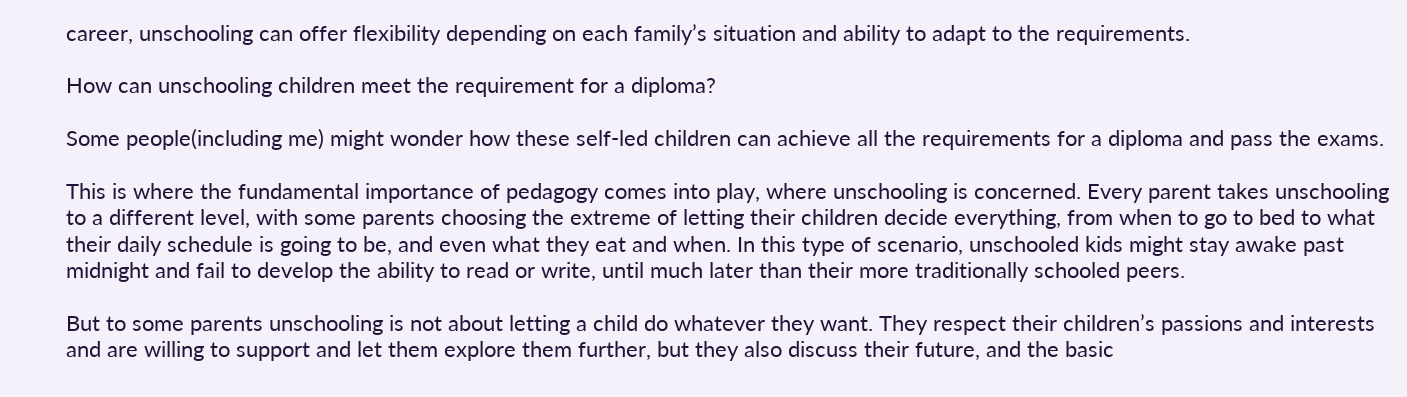career, unschooling can offer flexibility depending on each family’s situation and ability to adapt to the requirements.

How can unschooling children meet the requirement for a diploma?

Some people(including me) might wonder how these self-led children can achieve all the requirements for a diploma and pass the exams.

This is where the fundamental importance of pedagogy comes into play, where unschooling is concerned. Every parent takes unschooling to a different level, with some parents choosing the extreme of letting their children decide everything, from when to go to bed to what their daily schedule is going to be, and even what they eat and when. In this type of scenario, unschooled kids might stay awake past midnight and fail to develop the ability to read or write, until much later than their more traditionally schooled peers.

But to some parents unschooling is not about letting a child do whatever they want. They respect their children’s passions and interests and are willing to support and let them explore them further, but they also discuss their future, and the basic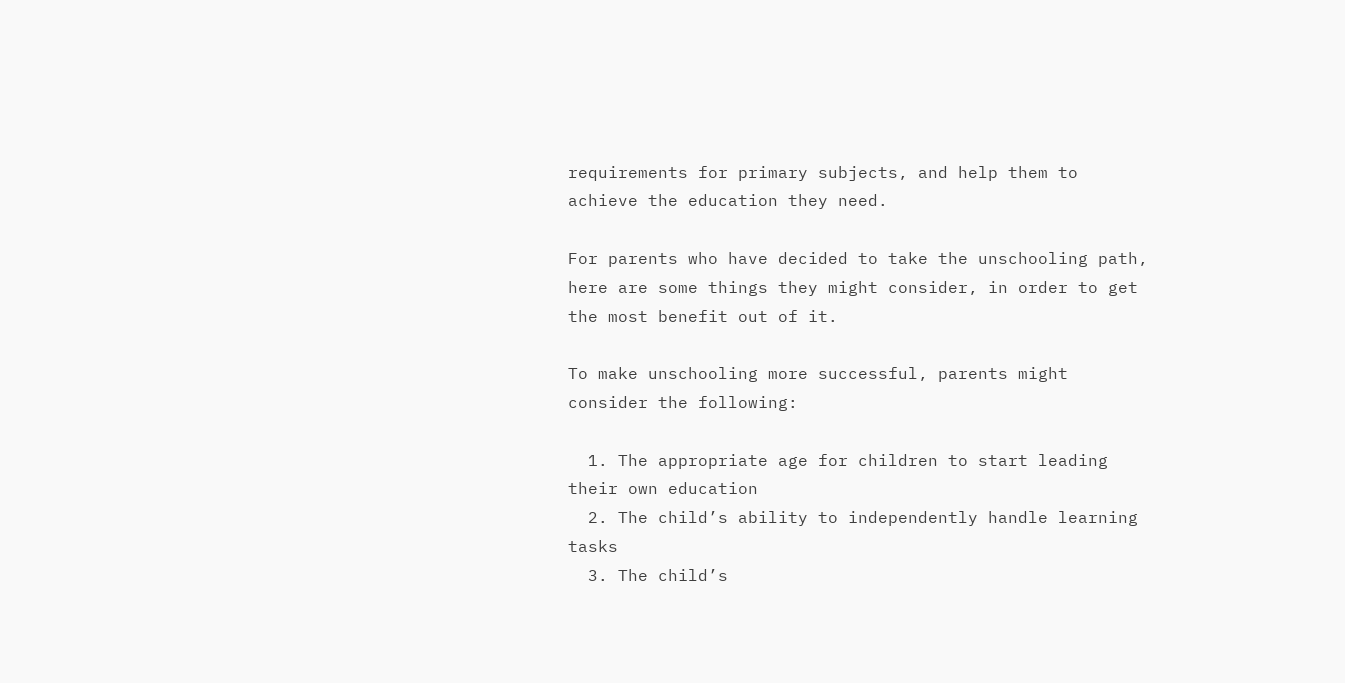requirements for primary subjects, and help them to achieve the education they need.

For parents who have decided to take the unschooling path, here are some things they might consider, in order to get the most benefit out of it.

To make unschooling more successful, parents might consider the following:

  1. The appropriate age for children to start leading their own education
  2. The child’s ability to independently handle learning tasks
  3. The child’s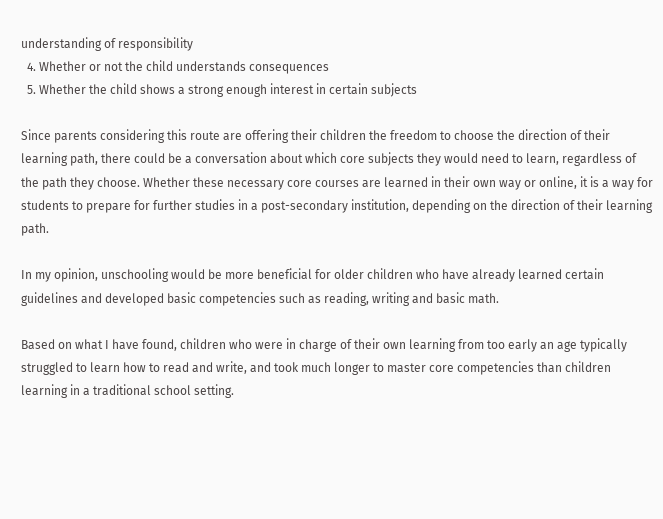understanding of responsibility
  4. Whether or not the child understands consequences
  5. Whether the child shows a strong enough interest in certain subjects

Since parents considering this route are offering their children the freedom to choose the direction of their learning path, there could be a conversation about which core subjects they would need to learn, regardless of the path they choose. Whether these necessary core courses are learned in their own way or online, it is a way for students to prepare for further studies in a post-secondary institution, depending on the direction of their learning path.

In my opinion, unschooling would be more beneficial for older children who have already learned certain guidelines and developed basic competencies such as reading, writing and basic math.

Based on what I have found, children who were in charge of their own learning from too early an age typically struggled to learn how to read and write, and took much longer to master core competencies than children learning in a traditional school setting.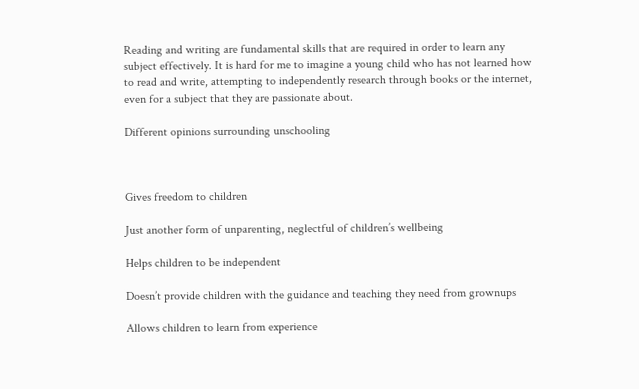Reading and writing are fundamental skills that are required in order to learn any subject effectively. It is hard for me to imagine a young child who has not learned how to read and write, attempting to independently research through books or the internet, even for a subject that they are passionate about.

Different opinions surrounding unschooling



Gives freedom to children

Just another form of unparenting, neglectful of children’s wellbeing

Helps children to be independent

Doesn’t provide children with the guidance and teaching they need from grownups

Allows children to learn from experience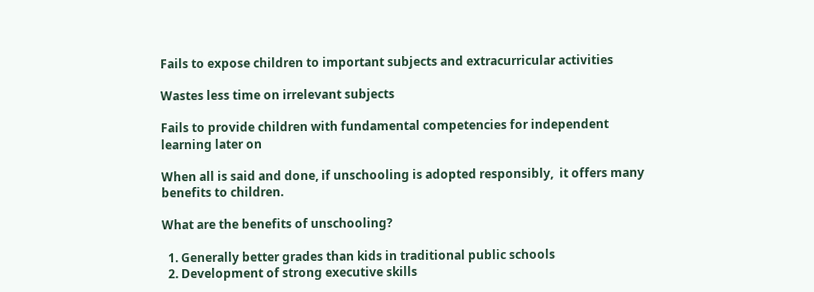Fails to expose children to important subjects and extracurricular activities

Wastes less time on irrelevant subjects

Fails to provide children with fundamental competencies for independent learning later on

When all is said and done, if unschooling is adopted responsibly,  it offers many benefits to children.

What are the benefits of unschooling?

  1. Generally better grades than kids in traditional public schools
  2. Development of strong executive skills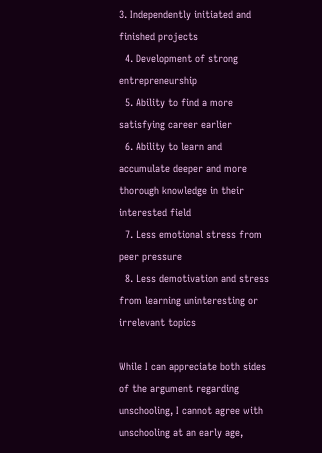3. Independently initiated and finished projects
  4. Development of strong entrepreneurship
  5. Ability to find a more satisfying career earlier
  6. Ability to learn and accumulate deeper and more thorough knowledge in their interested field
  7. Less emotional stress from peer pressure
  8. Less demotivation and stress from learning uninteresting or irrelevant topics

While I can appreciate both sides of the argument regarding unschooling, I cannot agree with unschooling at an early age,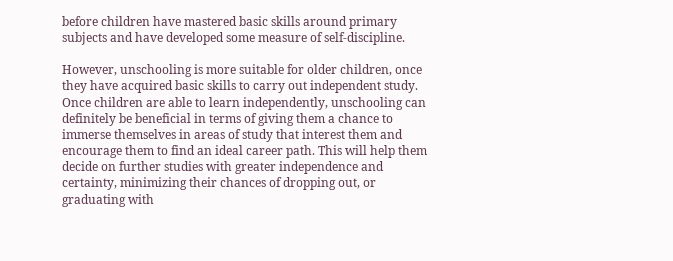before children have mastered basic skills around primary subjects and have developed some measure of self-discipline.

However, unschooling is more suitable for older children, once they have acquired basic skills to carry out independent study. Once children are able to learn independently, unschooling can definitely be beneficial in terms of giving them a chance to immerse themselves in areas of study that interest them and encourage them to find an ideal career path. This will help them decide on further studies with greater independence and certainty, minimizing their chances of dropping out, or graduating with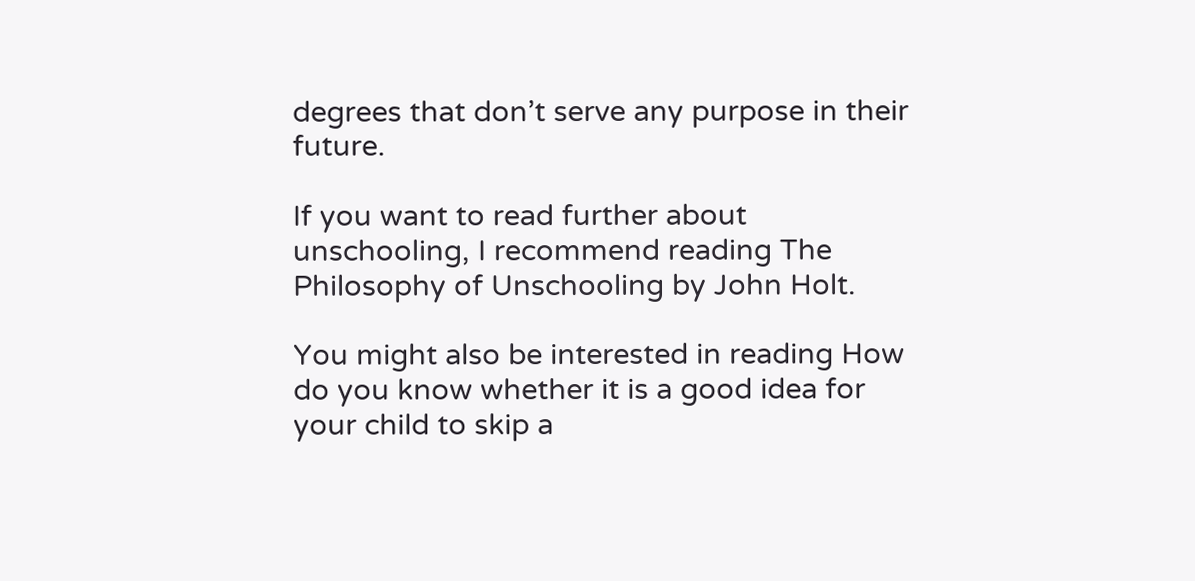degrees that don’t serve any purpose in their future.

If you want to read further about unschooling, I recommend reading The Philosophy of Unschooling by John Holt.

You might also be interested in reading How do you know whether it is a good idea for your child to skip a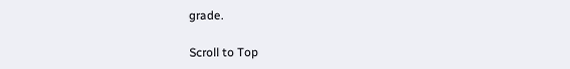grade.

Scroll to Top